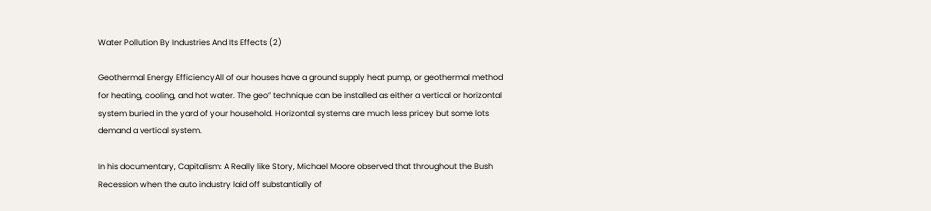Water Pollution By Industries And Its Effects (2)

Geothermal Energy EfficiencyAll of our houses have a ground supply heat pump, or geothermal method for heating, cooling, and hot water. The geo” technique can be installed as either a vertical or horizontal system buried in the yard of your household. Horizontal systems are much less pricey but some lots demand a vertical system.

In his documentary, Capitalism: A Really like Story, Michael Moore observed that throughout the Bush Recession when the auto industry laid off substantially of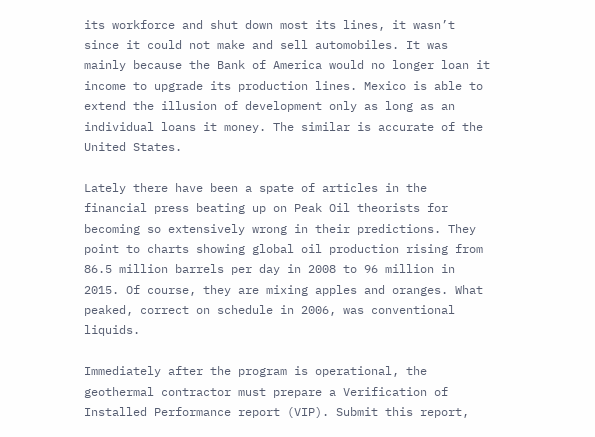its workforce and shut down most its lines, it wasn’t since it could not make and sell automobiles. It was mainly because the Bank of America would no longer loan it income to upgrade its production lines. Mexico is able to extend the illusion of development only as long as an individual loans it money. The similar is accurate of the United States.

Lately there have been a spate of articles in the financial press beating up on Peak Oil theorists for becoming so extensively wrong in their predictions. They point to charts showing global oil production rising from 86.5 million barrels per day in 2008 to 96 million in 2015. Of course, they are mixing apples and oranges. What peaked, correct on schedule in 2006, was conventional liquids.

Immediately after the program is operational, the geothermal contractor must prepare a Verification of Installed Performance report (VIP). Submit this report,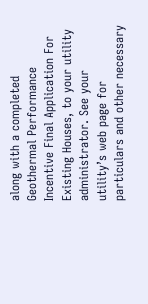along with a completed Geothermal Performance Incentive Final Application For Existing Houses, to your utility administrator. See your utility’s web page for particulars and other necessary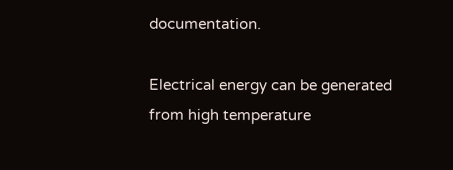documentation.

Electrical energy can be generated from high temperature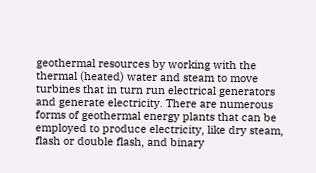geothermal resources by working with the thermal (heated) water and steam to move turbines that in turn run electrical generators and generate electricity. There are numerous forms of geothermal energy plants that can be employed to produce electricity, like dry steam, flash or double flash, and binary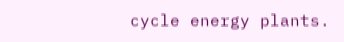cycle energy plants.